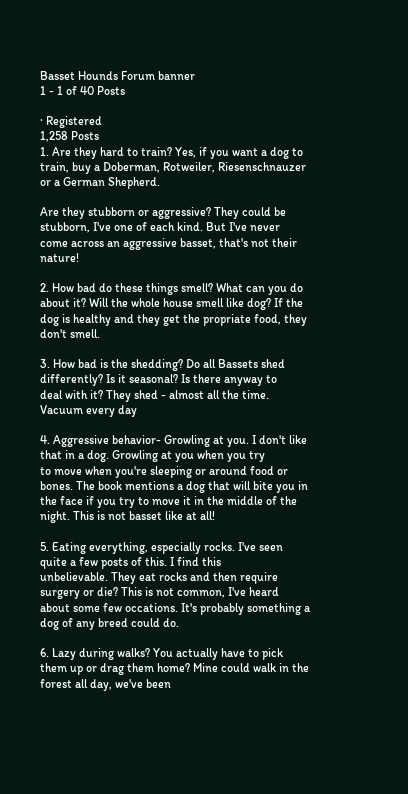Basset Hounds Forum banner
1 - 1 of 40 Posts

· Registered
1,258 Posts
1. Are they hard to train? Yes, if you want a dog to train, buy a Doberman, Rotweiler, Riesenschnauzer or a German Shepherd.

Are they stubborn or aggressive? They could be stubborn, I've one of each kind. But I've never come across an aggressive basset, that's not their nature!

2. How bad do these things smell? What can you do about it? Will the whole house smell like dog? If the dog is healthy and they get the propriate food, they don't smell.

3. How bad is the shedding? Do all Bassets shed differently? Is it seasonal? Is there anyway to
deal with it? They shed - almost all the time. Vacuum every day

4. Aggressive behavior- Growling at you. I don't like that in a dog. Growling at you when you try
to move when you're sleeping or around food or bones. The book mentions a dog that will bite you in the face if you try to move it in the middle of the night. This is not basset like at all!

5. Eating everything, especially rocks. I've seen quite a few posts of this. I find this
unbelievable. They eat rocks and then require surgery or die? This is not common, I've heard about some few occations. It's probably something a dog of any breed could do.

6. Lazy during walks? You actually have to pick them up or drag them home? Mine could walk in the forest all day, we've been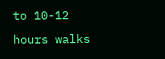to 10-12 hours walks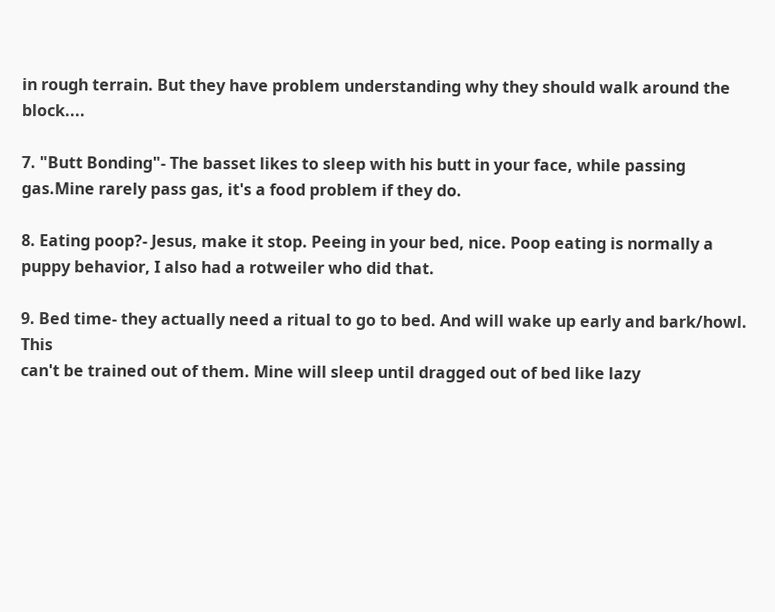in rough terrain. But they have problem understanding why they should walk around the block....

7. "Butt Bonding"- The basset likes to sleep with his butt in your face, while passing gas.Mine rarely pass gas, it's a food problem if they do.

8. Eating poop?- Jesus, make it stop. Peeing in your bed, nice. Poop eating is normally a puppy behavior, I also had a rotweiler who did that.

9. Bed time- they actually need a ritual to go to bed. And will wake up early and bark/howl. This
can't be trained out of them. Mine will sleep until dragged out of bed like lazy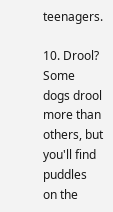teenagers.

10. Drool? Some dogs drool more than others, but you'll find puddles on the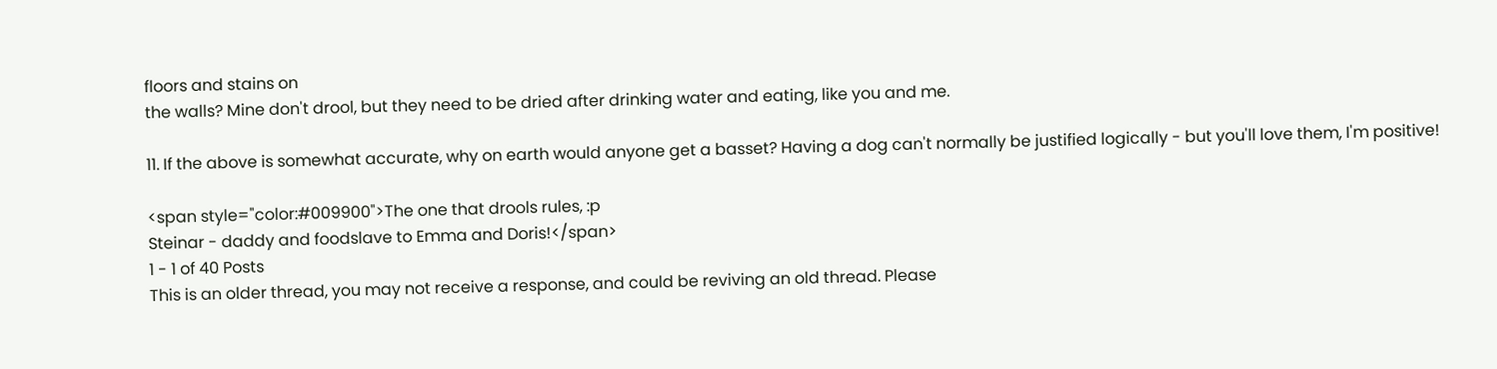floors and stains on
the walls? Mine don't drool, but they need to be dried after drinking water and eating, like you and me.

11. If the above is somewhat accurate, why on earth would anyone get a basset? Having a dog can't normally be justified logically - but you'll love them, I'm positive!

<span style="color:#009900">The one that drools rules, :p
Steinar - daddy and foodslave to Emma and Doris!</span>
1 - 1 of 40 Posts
This is an older thread, you may not receive a response, and could be reviving an old thread. Please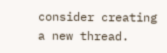consider creating a new thread.